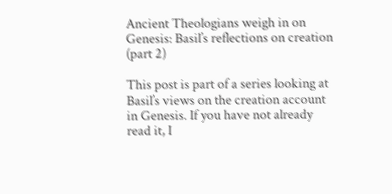Ancient Theologians weigh in on Genesis: Basil’s reflections on creation (part 2)

This post is part of a series looking at Basil’s views on the creation account in Genesis. If you have not already read it, I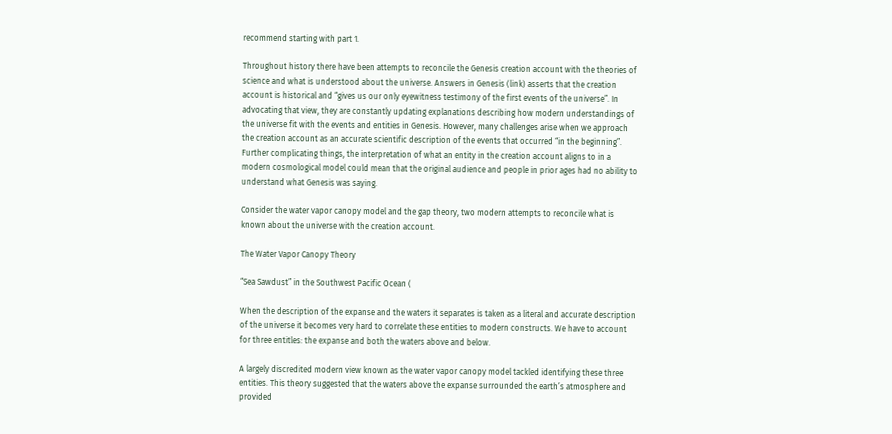recommend starting with part 1.

Throughout history there have been attempts to reconcile the Genesis creation account with the theories of science and what is understood about the universe. Answers in Genesis (link) asserts that the creation account is historical and “gives us our only eyewitness testimony of the first events of the universe”. In advocating that view, they are constantly updating explanations describing how modern understandings of the universe fit with the events and entities in Genesis. However, many challenges arise when we approach the creation account as an accurate scientific description of the events that occurred “in the beginning”. Further complicating things, the interpretation of what an entity in the creation account aligns to in a modern cosmological model could mean that the original audience and people in prior ages had no ability to understand what Genesis was saying.

Consider the water vapor canopy model and the gap theory, two modern attempts to reconcile what is known about the universe with the creation account.

The Water Vapor Canopy Theory

“Sea Sawdust” in the Southwest Pacific Ocean (

When the description of the expanse and the waters it separates is taken as a literal and accurate description of the universe it becomes very hard to correlate these entities to modern constructs. We have to account for three entitles: the expanse and both the waters above and below.

A largely discredited modern view known as the water vapor canopy model tackled identifying these three entities. This theory suggested that the waters above the expanse surrounded the earth’s atmosphere and provided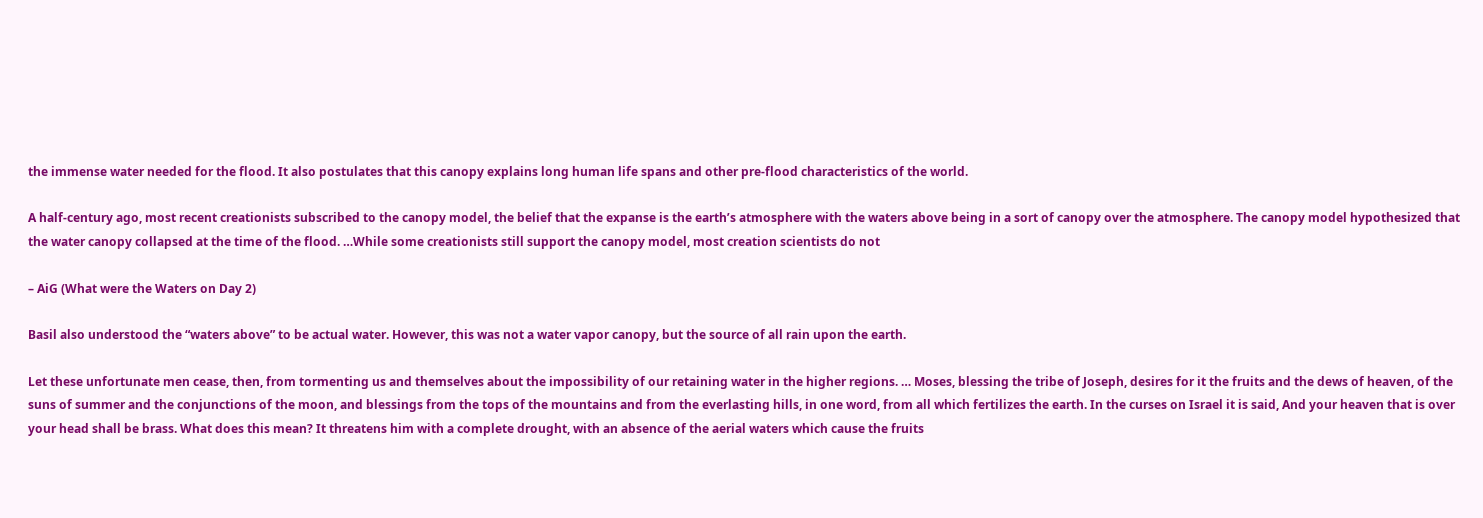the immense water needed for the flood. It also postulates that this canopy explains long human life spans and other pre-flood characteristics of the world.

A half-century ago, most recent creationists subscribed to the canopy model, the belief that the expanse is the earth’s atmosphere with the waters above being in a sort of canopy over the atmosphere. The canopy model hypothesized that the water canopy collapsed at the time of the flood. …While some creationists still support the canopy model, most creation scientists do not

– AiG (What were the Waters on Day 2)

Basil also understood the “waters above” to be actual water. However, this was not a water vapor canopy, but the source of all rain upon the earth.

Let these unfortunate men cease, then, from tormenting us and themselves about the impossibility of our retaining water in the higher regions. … Moses, blessing the tribe of Joseph, desires for it the fruits and the dews of heaven, of the suns of summer and the conjunctions of the moon, and blessings from the tops of the mountains and from the everlasting hills, in one word, from all which fertilizes the earth. In the curses on Israel it is said, And your heaven that is over your head shall be brass. What does this mean? It threatens him with a complete drought, with an absence of the aerial waters which cause the fruits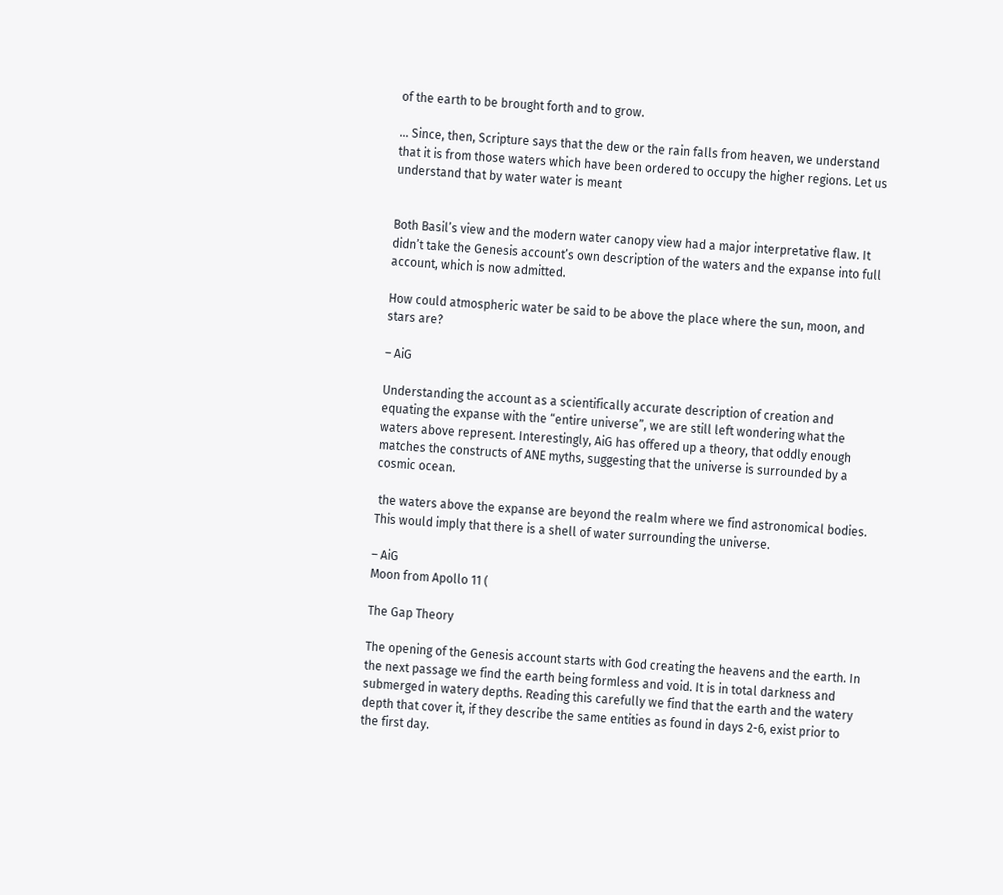of the earth to be brought forth and to grow.

… Since, then, Scripture says that the dew or the rain falls from heaven, we understand that it is from those waters which have been ordered to occupy the higher regions. Let us understand that by water water is meant


Both Basil’s view and the modern water canopy view had a major interpretative flaw. It didn’t take the Genesis account’s own description of the waters and the expanse into full account, which is now admitted.

How could atmospheric water be said to be above the place where the sun, moon, and stars are?

– AiG

Understanding the account as a scientifically accurate description of creation and equating the expanse with the “entire universe”, we are still left wondering what the waters above represent. Interestingly, AiG has offered up a theory, that oddly enough matches the constructs of ANE myths, suggesting that the universe is surrounded by a cosmic ocean.

 the waters above the expanse are beyond the realm where we find astronomical bodies. This would imply that there is a shell of water surrounding the universe.

– AiG
Moon from Apollo 11 (

The Gap Theory

The opening of the Genesis account starts with God creating the heavens and the earth. In the next passage we find the earth being formless and void. It is in total darkness and submerged in watery depths. Reading this carefully we find that the earth and the watery depth that cover it, if they describe the same entities as found in days 2-6, exist prior to the first day.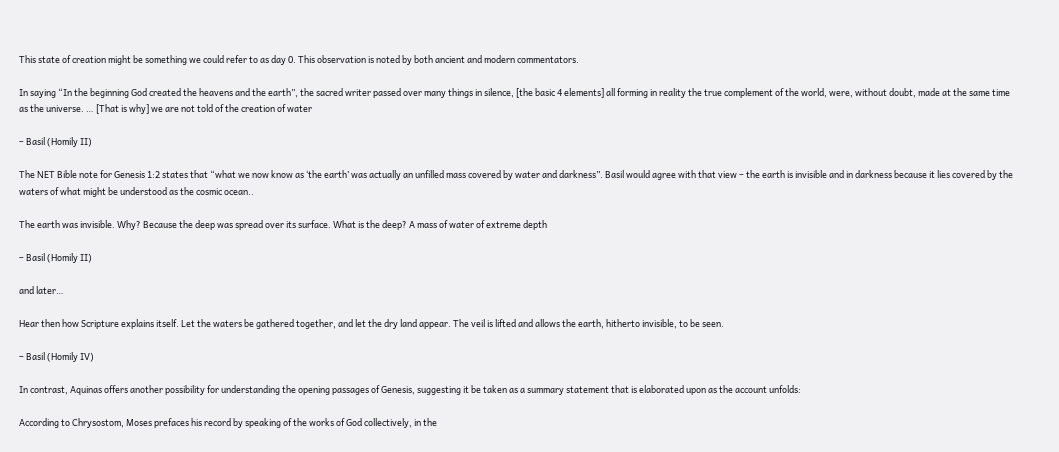This state of creation might be something we could refer to as day 0. This observation is noted by both ancient and modern commentators.

In saying “In the beginning God created the heavens and the earth”, the sacred writer passed over many things in silence, [the basic 4 elements] all forming in reality the true complement of the world, were, without doubt, made at the same time as the universe. … [That is why] we are not told of the creation of water

– Basil (Homily II)

The NET Bible note for Genesis 1:2 states that “what we now know as ‘the earth’ was actually an unfilled mass covered by water and darkness”. Basil would agree with that view – the earth is invisible and in darkness because it lies covered by the waters of what might be understood as the cosmic ocean..

The earth was invisible. Why? Because the deep was spread over its surface. What is the deep? A mass of water of extreme depth

– Basil (Homily II)

and later…

Hear then how Scripture explains itself. Let the waters be gathered together, and let the dry land appear. The veil is lifted and allows the earth, hitherto invisible, to be seen.

– Basil (Homily IV)

In contrast, Aquinas offers another possibility for understanding the opening passages of Genesis, suggesting it be taken as a summary statement that is elaborated upon as the account unfolds:

According to Chrysostom, Moses prefaces his record by speaking of the works of God collectively, in the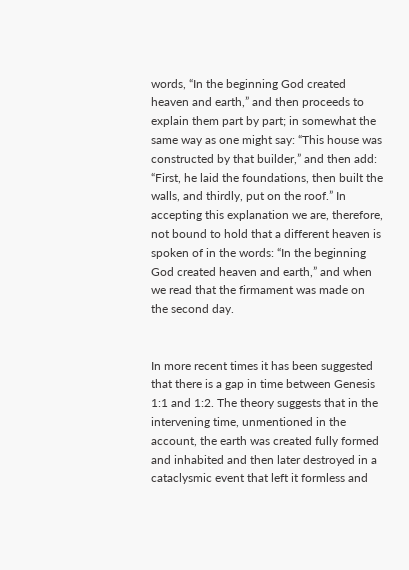words, “In the beginning God created heaven and earth,” and then proceeds to explain them part by part; in somewhat the same way as one might say: “This house was constructed by that builder,” and then add: “First, he laid the foundations, then built the walls, and thirdly, put on the roof.” In accepting this explanation we are, therefore, not bound to hold that a different heaven is spoken of in the words: “In the beginning God created heaven and earth,” and when we read that the firmament was made on the second day.


In more recent times it has been suggested that there is a gap in time between Genesis 1:1 and 1:2. The theory suggests that in the intervening time, unmentioned in the account, the earth was created fully formed and inhabited and then later destroyed in a cataclysmic event that left it formless and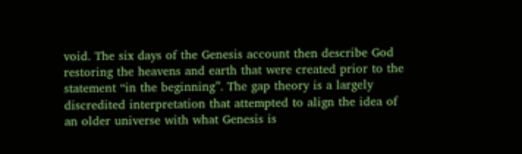void. The six days of the Genesis account then describe God restoring the heavens and earth that were created prior to the statement “in the beginning”. The gap theory is a largely discredited interpretation that attempted to align the idea of an older universe with what Genesis is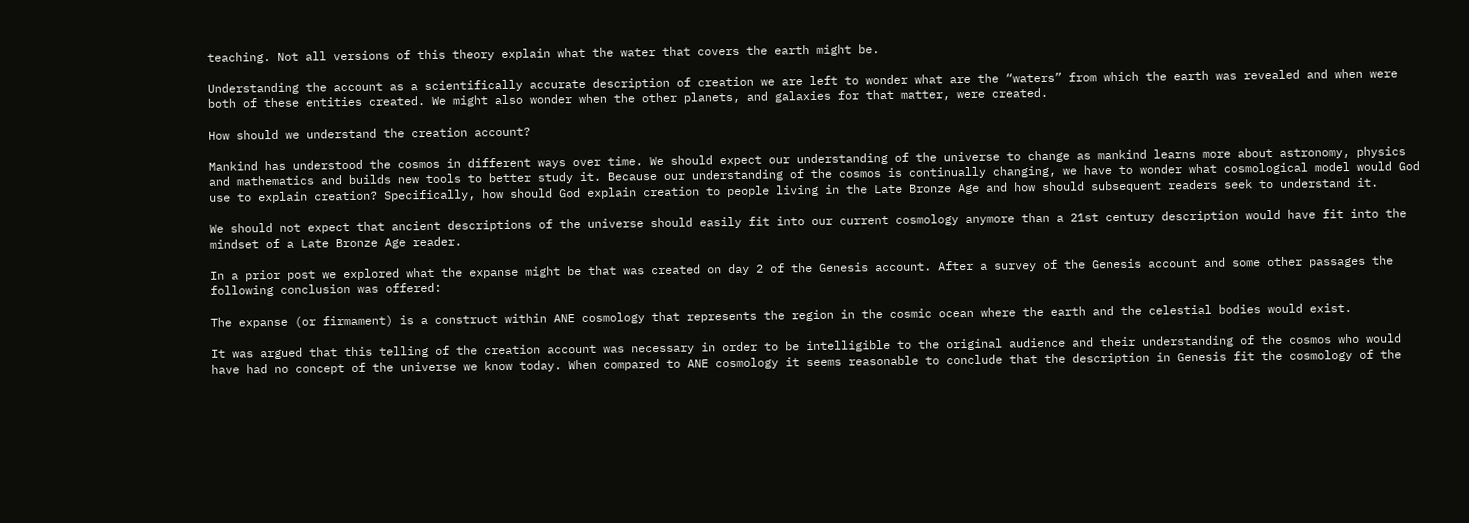teaching. Not all versions of this theory explain what the water that covers the earth might be.

Understanding the account as a scientifically accurate description of creation we are left to wonder what are the “waters” from which the earth was revealed and when were both of these entities created. We might also wonder when the other planets, and galaxies for that matter, were created.

How should we understand the creation account?

Mankind has understood the cosmos in different ways over time. We should expect our understanding of the universe to change as mankind learns more about astronomy, physics and mathematics and builds new tools to better study it. Because our understanding of the cosmos is continually changing, we have to wonder what cosmological model would God use to explain creation? Specifically, how should God explain creation to people living in the Late Bronze Age and how should subsequent readers seek to understand it.

We should not expect that ancient descriptions of the universe should easily fit into our current cosmology anymore than a 21st century description would have fit into the mindset of a Late Bronze Age reader.

In a prior post we explored what the expanse might be that was created on day 2 of the Genesis account. After a survey of the Genesis account and some other passages the following conclusion was offered:

The expanse (or firmament) is a construct within ANE cosmology that represents the region in the cosmic ocean where the earth and the celestial bodies would exist.

It was argued that this telling of the creation account was necessary in order to be intelligible to the original audience and their understanding of the cosmos who would have had no concept of the universe we know today. When compared to ANE cosmology it seems reasonable to conclude that the description in Genesis fit the cosmology of the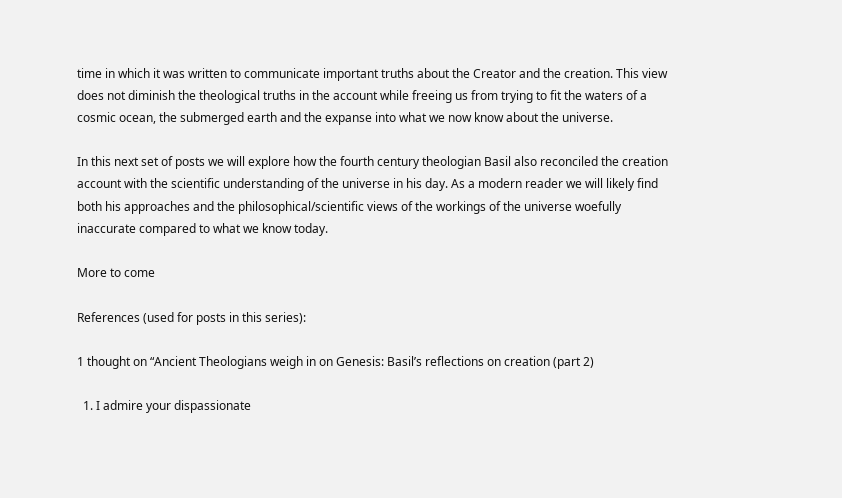time in which it was written to communicate important truths about the Creator and the creation. This view does not diminish the theological truths in the account while freeing us from trying to fit the waters of a cosmic ocean, the submerged earth and the expanse into what we now know about the universe.

In this next set of posts we will explore how the fourth century theologian Basil also reconciled the creation account with the scientific understanding of the universe in his day. As a modern reader we will likely find both his approaches and the philosophical/scientific views of the workings of the universe woefully inaccurate compared to what we know today.

More to come

References (used for posts in this series):

1 thought on “Ancient Theologians weigh in on Genesis: Basil’s reflections on creation (part 2)

  1. I admire your dispassionate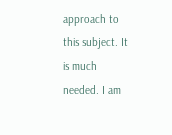approach to this subject. It is much needed. I am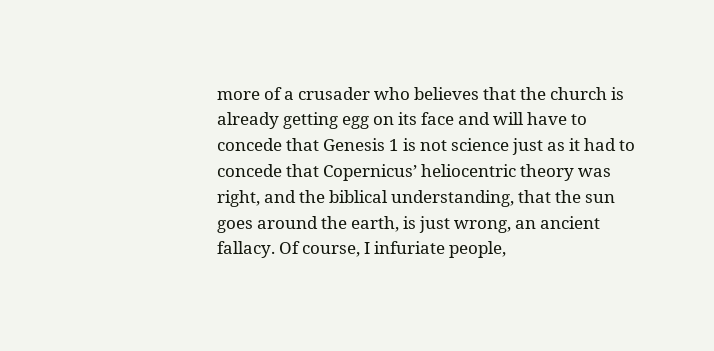more of a crusader who believes that the church is already getting egg on its face and will have to concede that Genesis 1 is not science just as it had to concede that Copernicus’ heliocentric theory was right, and the biblical understanding, that the sun goes around the earth, is just wrong, an ancient fallacy. Of course, I infuriate people,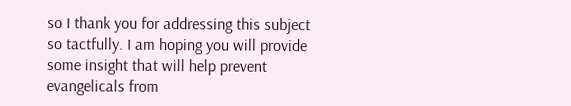so I thank you for addressing this subject so tactfully. I am hoping you will provide some insight that will help prevent evangelicals from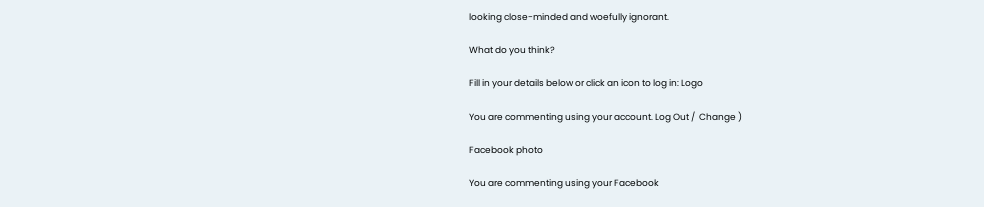looking close-minded and woefully ignorant.

What do you think?

Fill in your details below or click an icon to log in: Logo

You are commenting using your account. Log Out /  Change )

Facebook photo

You are commenting using your Facebook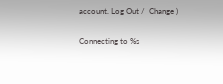account. Log Out /  Change )

Connecting to %s